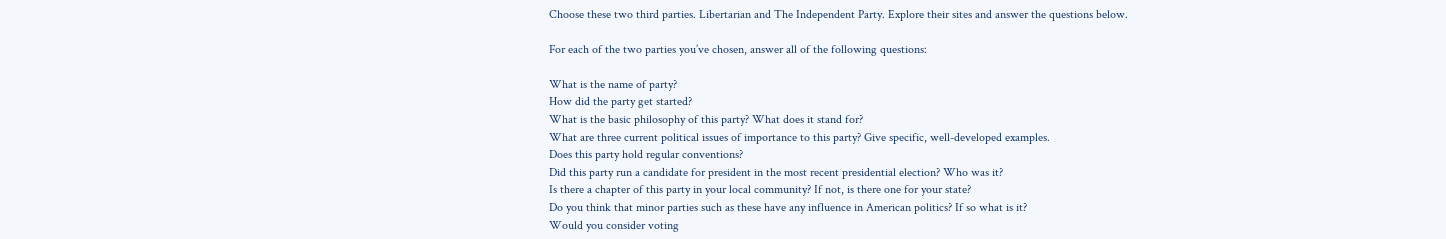Choose these two third parties. Libertarian and The Independent Party. Explore their sites and answer the questions below.

For each of the two parties you’ve chosen, answer all of the following questions:

What is the name of party?
How did the party get started?
What is the basic philosophy of this party? What does it stand for?
What are three current political issues of importance to this party? Give specific, well-developed examples.
Does this party hold regular conventions?
Did this party run a candidate for president in the most recent presidential election? Who was it?
Is there a chapter of this party in your local community? If not, is there one for your state?
Do you think that minor parties such as these have any influence in American politics? If so what is it?
Would you consider voting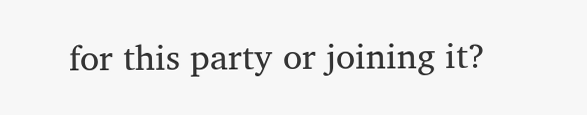for this party or joining it?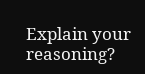Explain your reasoning?